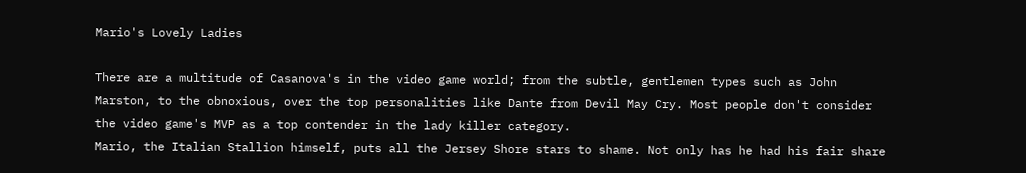Mario's Lovely Ladies

There are a multitude of Casanova's in the video game world; from the subtle, gentlemen types such as John Marston, to the obnoxious, over the top personalities like Dante from Devil May Cry. Most people don't consider the video game's MVP as a top contender in the lady killer category.
Mario, the Italian Stallion himself, puts all the Jersey Shore stars to shame. Not only has he had his fair share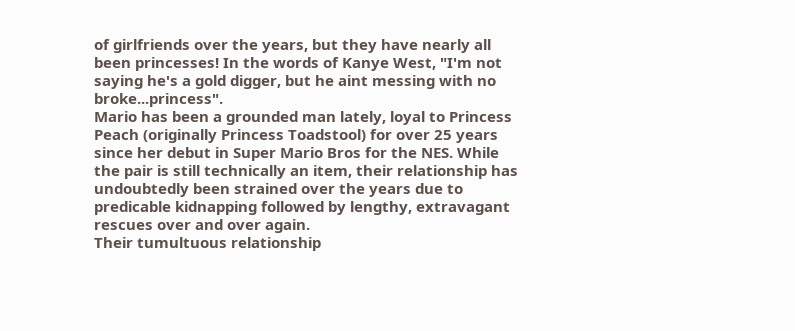of girlfriends over the years, but they have nearly all been princesses! In the words of Kanye West, "I'm not saying he's a gold digger, but he aint messing with no broke...princess".
Mario has been a grounded man lately, loyal to Princess Peach (originally Princess Toadstool) for over 25 years since her debut in Super Mario Bros for the NES. While the pair is still technically an item, their relationship has undoubtedly been strained over the years due to predicable kidnapping followed by lengthy, extravagant rescues over and over again.
Their tumultuous relationship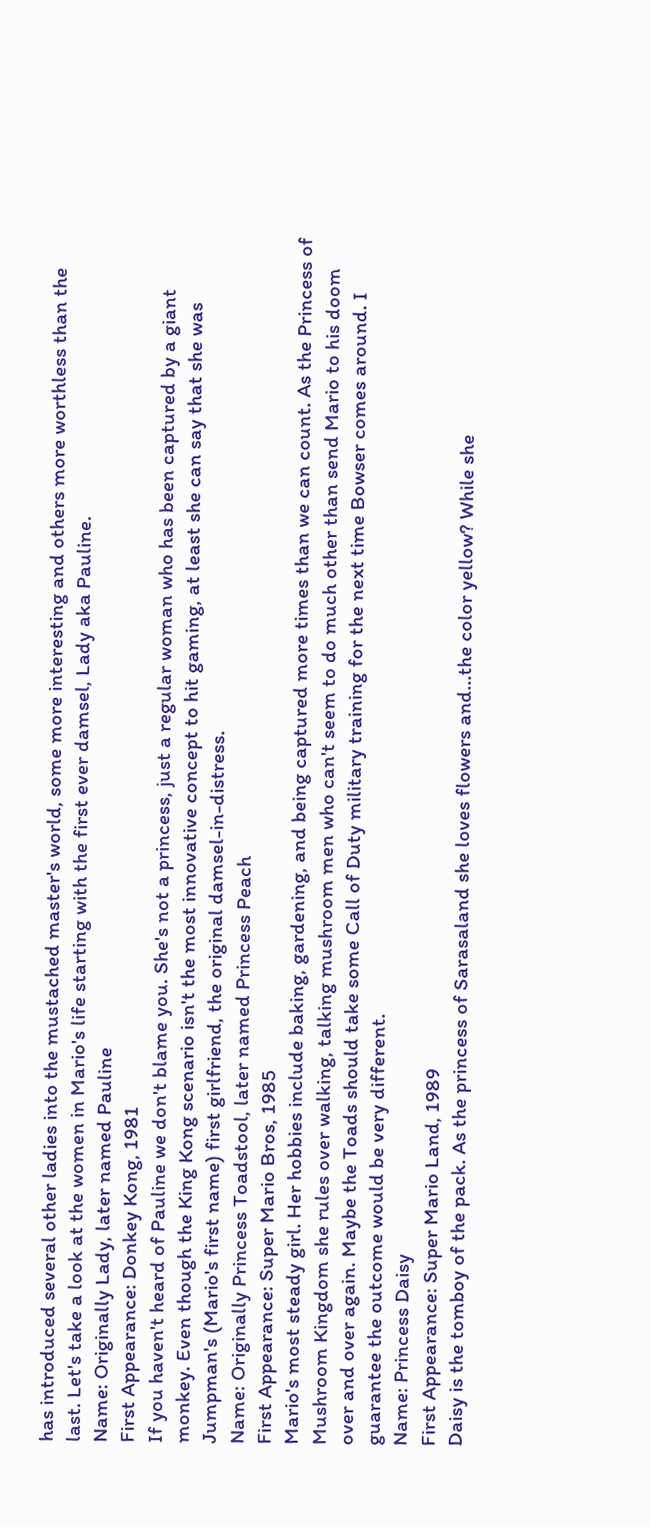has introduced several other ladies into the mustached master's world, some more interesting and others more worthless than the last. Let's take a look at the women in Mario's life starting with the first ever damsel, Lady aka Pauline.
Name: Originally Lady, later named Pauline
First Appearance: Donkey Kong, 1981
If you haven't heard of Pauline we don't blame you. She's not a princess, just a regular woman who has been captured by a giant monkey. Even though the King Kong scenario isn't the most innovative concept to hit gaming, at least she can say that she was Jumpman's (Mario's first name) first girlfriend, the original damsel-in-distress.
Name: Originally Princess Toadstool, later named Princess Peach
First Appearance: Super Mario Bros, 1985
Mario's most steady girl. Her hobbies include baking, gardening, and being captured more times than we can count. As the Princess of Mushroom Kingdom she rules over walking, talking mushroom men who can't seem to do much other than send Mario to his doom over and over again. Maybe the Toads should take some Call of Duty military training for the next time Bowser comes around. I guarantee the outcome would be very different.
Name: Princess Daisy
First Appearance: Super Mario Land, 1989
Daisy is the tomboy of the pack. As the princess of Sarasaland she loves flowers and...the color yellow? While she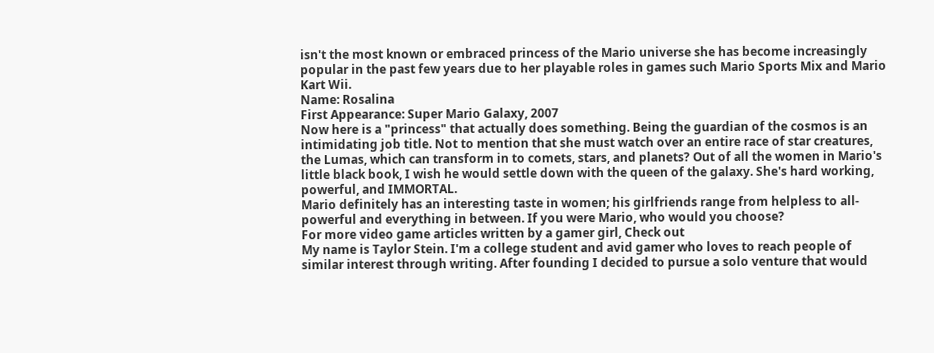isn't the most known or embraced princess of the Mario universe she has become increasingly popular in the past few years due to her playable roles in games such Mario Sports Mix and Mario Kart Wii.
Name: Rosalina
First Appearance: Super Mario Galaxy, 2007
Now here is a "princess" that actually does something. Being the guardian of the cosmos is an intimidating job title. Not to mention that she must watch over an entire race of star creatures, the Lumas, which can transform in to comets, stars, and planets? Out of all the women in Mario's little black book, I wish he would settle down with the queen of the galaxy. She's hard working, powerful, and IMMORTAL.
Mario definitely has an interesting taste in women; his girlfriends range from helpless to all-powerful and everything in between. If you were Mario, who would you choose?
For more video game articles written by a gamer girl, Check out
My name is Taylor Stein. I'm a college student and avid gamer who loves to reach people of similar interest through writing. After founding I decided to pursue a solo venture that would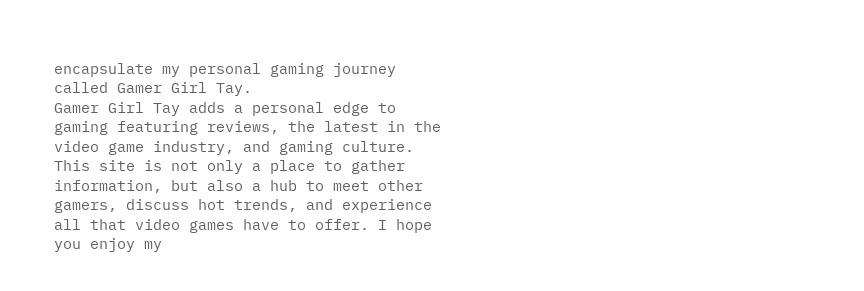encapsulate my personal gaming journey called Gamer Girl Tay.
Gamer Girl Tay adds a personal edge to gaming featuring reviews, the latest in the video game industry, and gaming culture. This site is not only a place to gather information, but also a hub to meet other gamers, discuss hot trends, and experience all that video games have to offer. I hope you enjoy my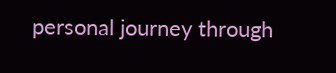personal journey through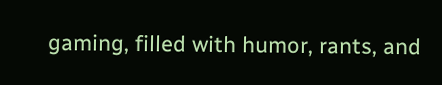gaming, filled with humor, rants, and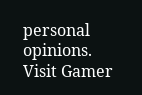personal opinions.
Visit Gamer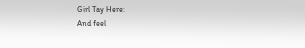Girl Tay Here:
And feel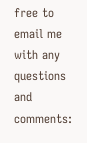free to email me with any questions and comments: